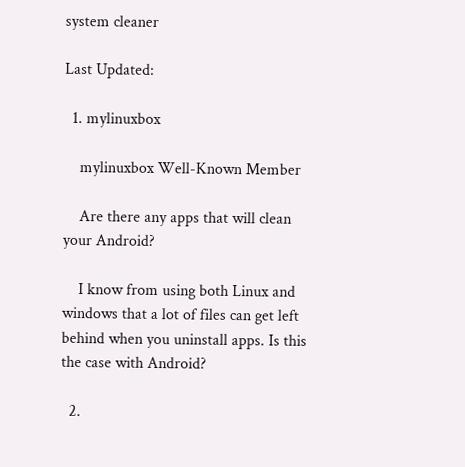system cleaner

Last Updated:

  1. mylinuxbox

    mylinuxbox Well-Known Member

    Are there any apps that will clean your Android?

    I know from using both Linux and windows that a lot of files can get left behind when you uninstall apps. Is this the case with Android?

  2.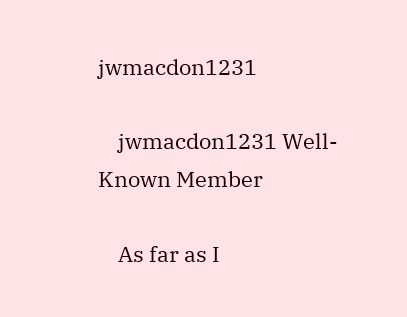jwmacdon1231

    jwmacdon1231 Well-Known Member

    As far as I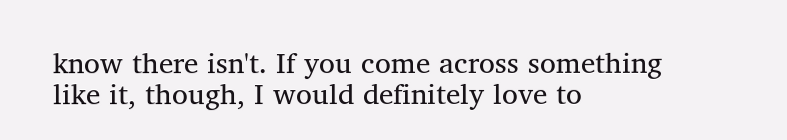know there isn't. If you come across something like it, though, I would definitely love to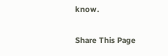know.

Share This Page